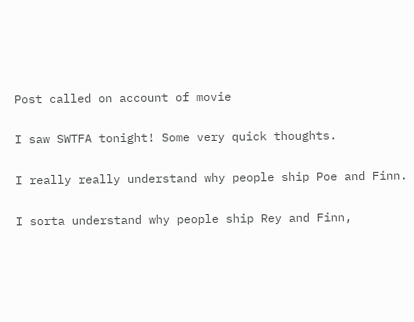Post called on account of movie

I saw SWTFA tonight! Some very quick thoughts.

I really really understand why people ship Poe and Finn.

I sorta understand why people ship Rey and Finn,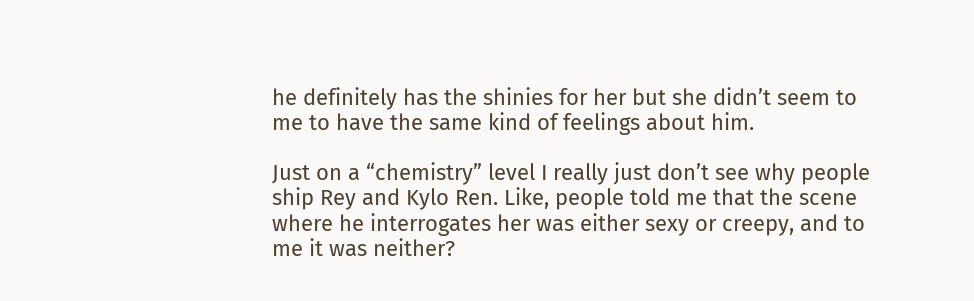he definitely has the shinies for her but she didn’t seem to me to have the same kind of feelings about him.

Just on a “chemistry” level I really just don’t see why people ship Rey and Kylo Ren. Like, people told me that the scene where he interrogates her was either sexy or creepy, and to me it was neither?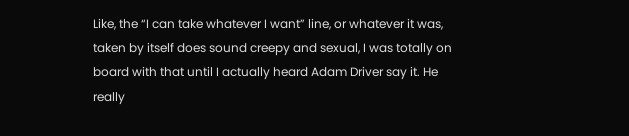Like, the “I can take whatever I want” line, or whatever it was, taken by itself does sound creepy and sexual, I was totally on board with that until I actually heard Adam Driver say it. He really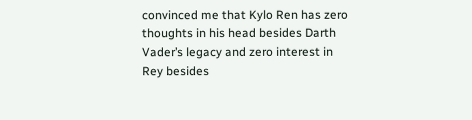convinced me that Kylo Ren has zero thoughts in his head besides Darth Vader’s legacy and zero interest in Rey besides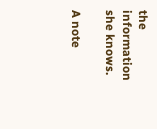the information she knows.

A note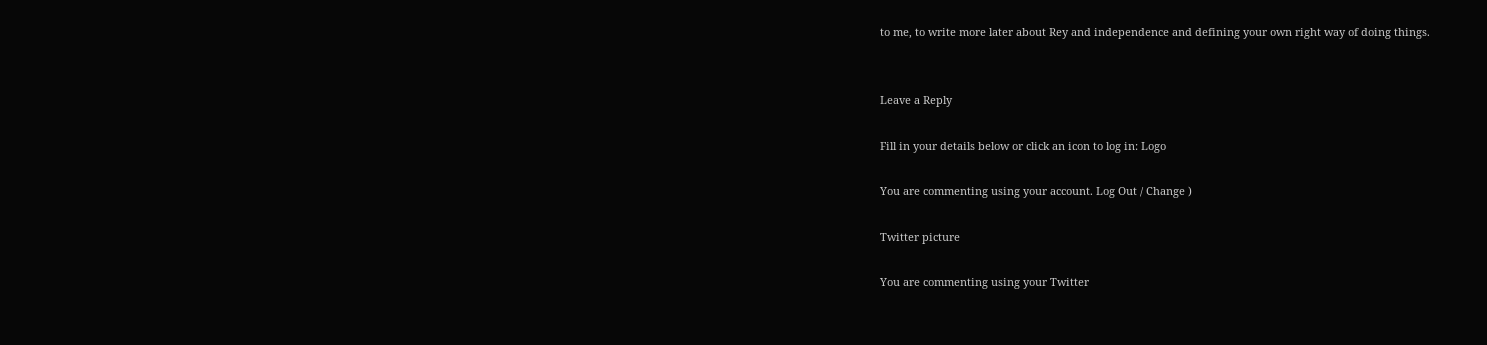to me, to write more later about Rey and independence and defining your own right way of doing things.


Leave a Reply

Fill in your details below or click an icon to log in: Logo

You are commenting using your account. Log Out / Change )

Twitter picture

You are commenting using your Twitter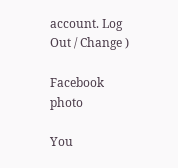account. Log Out / Change )

Facebook photo

You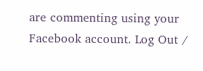are commenting using your Facebook account. Log Out /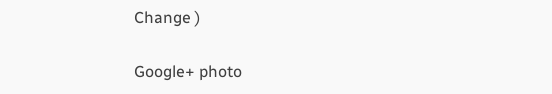Change )

Google+ photo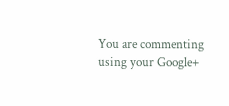You are commenting using your Google+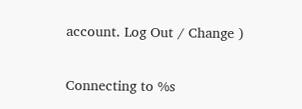account. Log Out / Change )

Connecting to %s